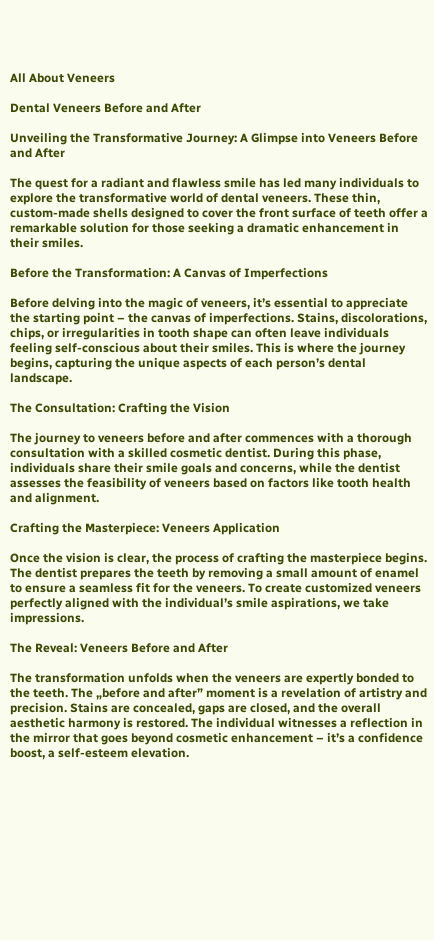All About Veneers

Dental Veneers Before and After

Unveiling the Transformative Journey: A Glimpse into Veneers Before and After

The quest for a radiant and flawless smile has led many individuals to explore the transformative world of dental veneers. These thin, custom-made shells designed to cover the front surface of teeth offer a remarkable solution for those seeking a dramatic enhancement in their smiles.

Before the Transformation: A Canvas of Imperfections

Before delving into the magic of veneers, it’s essential to appreciate the starting point – the canvas of imperfections. Stains, discolorations, chips, or irregularities in tooth shape can often leave individuals feeling self-conscious about their smiles. This is where the journey begins, capturing the unique aspects of each person’s dental landscape.

The Consultation: Crafting the Vision

The journey to veneers before and after commences with a thorough consultation with a skilled cosmetic dentist. During this phase, individuals share their smile goals and concerns, while the dentist assesses the feasibility of veneers based on factors like tooth health and alignment.

Crafting the Masterpiece: Veneers Application

Once the vision is clear, the process of crafting the masterpiece begins. The dentist prepares the teeth by removing a small amount of enamel to ensure a seamless fit for the veneers. To create customized veneers perfectly aligned with the individual’s smile aspirations, we take impressions.

The Reveal: Veneers Before and After

The transformation unfolds when the veneers are expertly bonded to the teeth. The „before and after” moment is a revelation of artistry and precision. Stains are concealed, gaps are closed, and the overall aesthetic harmony is restored. The individual witnesses a reflection in the mirror that goes beyond cosmetic enhancement – it’s a confidence boost, a self-esteem elevation.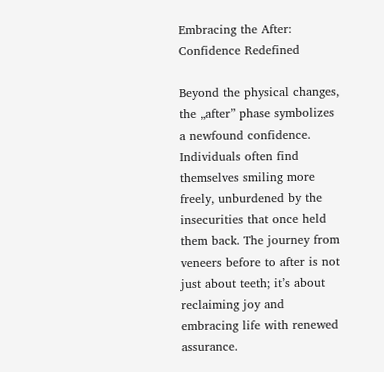Embracing the After: Confidence Redefined

Beyond the physical changes, the „after” phase symbolizes a newfound confidence. Individuals often find themselves smiling more freely, unburdened by the insecurities that once held them back. The journey from veneers before to after is not just about teeth; it’s about reclaiming joy and embracing life with renewed assurance.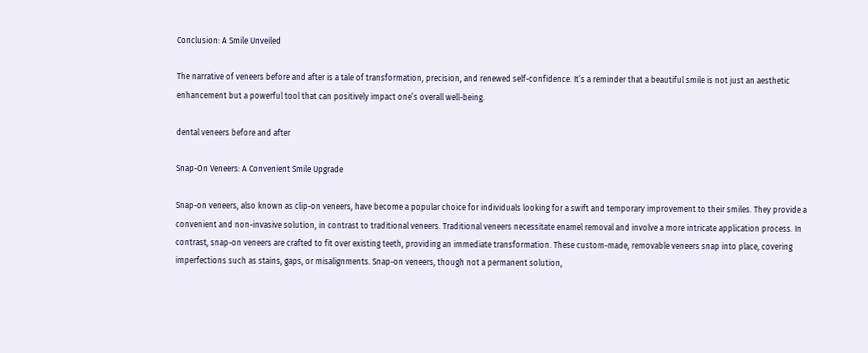Conclusion: A Smile Unveiled

The narrative of veneers before and after is a tale of transformation, precision, and renewed self-confidence. It’s a reminder that a beautiful smile is not just an aesthetic enhancement but a powerful tool that can positively impact one’s overall well-being.

dental veneers before and after

Snap-On Veneers: A Convenient Smile Upgrade

Snap-on veneers, also known as clip-on veneers, have become a popular choice for individuals looking for a swift and temporary improvement to their smiles. They provide a convenient and non-invasive solution, in contrast to traditional veneers. Traditional veneers necessitate enamel removal and involve a more intricate application process. In contrast, snap-on veneers are crafted to fit over existing teeth, providing an immediate transformation. These custom-made, removable veneers snap into place, covering imperfections such as stains, gaps, or misalignments. Snap-on veneers, though not a permanent solution,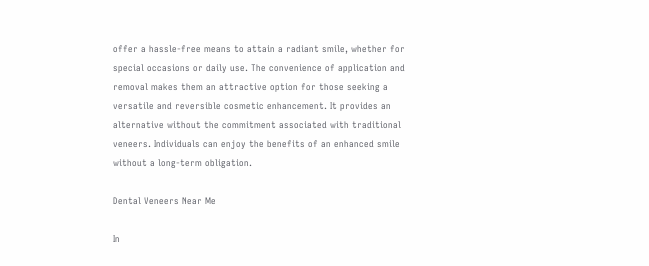offer a hassle-free means to attain a radiant smile, whether for special occasions or daily use. The convenience of application and removal makes them an attractive option for those seeking a versatile and reversible cosmetic enhancement. It provides an alternative without the commitment associated with traditional veneers. Individuals can enjoy the benefits of an enhanced smile without a long-term obligation.

Dental Veneers Near Me

In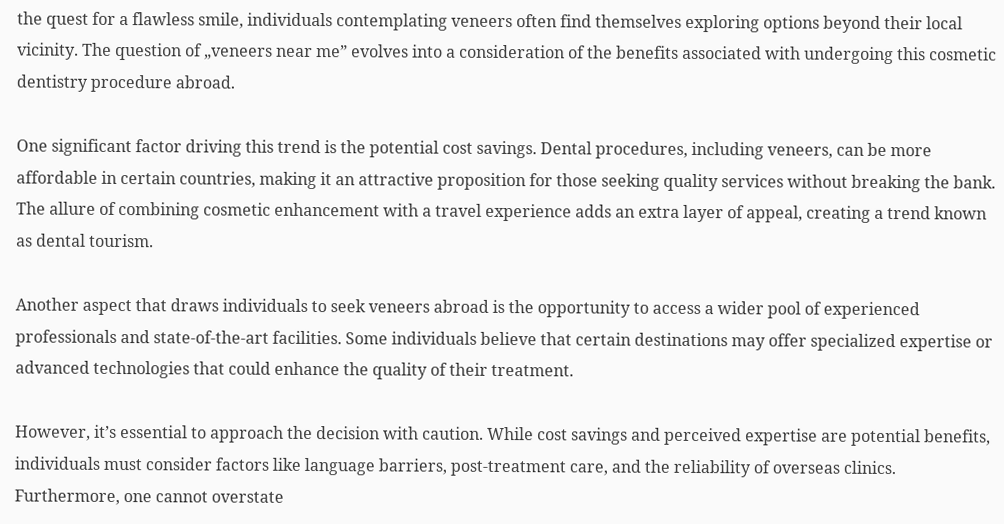the quest for a flawless smile, individuals contemplating veneers often find themselves exploring options beyond their local vicinity. The question of „veneers near me” evolves into a consideration of the benefits associated with undergoing this cosmetic dentistry procedure abroad.

One significant factor driving this trend is the potential cost savings. Dental procedures, including veneers, can be more affordable in certain countries, making it an attractive proposition for those seeking quality services without breaking the bank. The allure of combining cosmetic enhancement with a travel experience adds an extra layer of appeal, creating a trend known as dental tourism.

Another aspect that draws individuals to seek veneers abroad is the opportunity to access a wider pool of experienced professionals and state-of-the-art facilities. Some individuals believe that certain destinations may offer specialized expertise or advanced technologies that could enhance the quality of their treatment.

However, it’s essential to approach the decision with caution. While cost savings and perceived expertise are potential benefits, individuals must consider factors like language barriers, post-treatment care, and the reliability of overseas clinics. Furthermore, one cannot overstate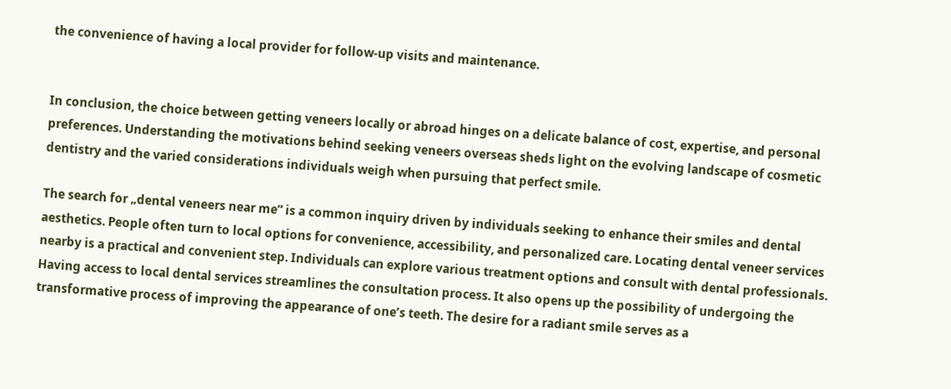the convenience of having a local provider for follow-up visits and maintenance.


In conclusion, the choice between getting veneers locally or abroad hinges on a delicate balance of cost, expertise, and personal preferences. Understanding the motivations behind seeking veneers overseas sheds light on the evolving landscape of cosmetic dentistry and the varied considerations individuals weigh when pursuing that perfect smile.

The search for „dental veneers near me” is a common inquiry driven by individuals seeking to enhance their smiles and dental aesthetics. People often turn to local options for convenience, accessibility, and personalized care. Locating dental veneer services nearby is a practical and convenient step. Individuals can explore various treatment options and consult with dental professionals. Having access to local dental services streamlines the consultation process. It also opens up the possibility of undergoing the transformative process of improving the appearance of one’s teeth. The desire for a radiant smile serves as a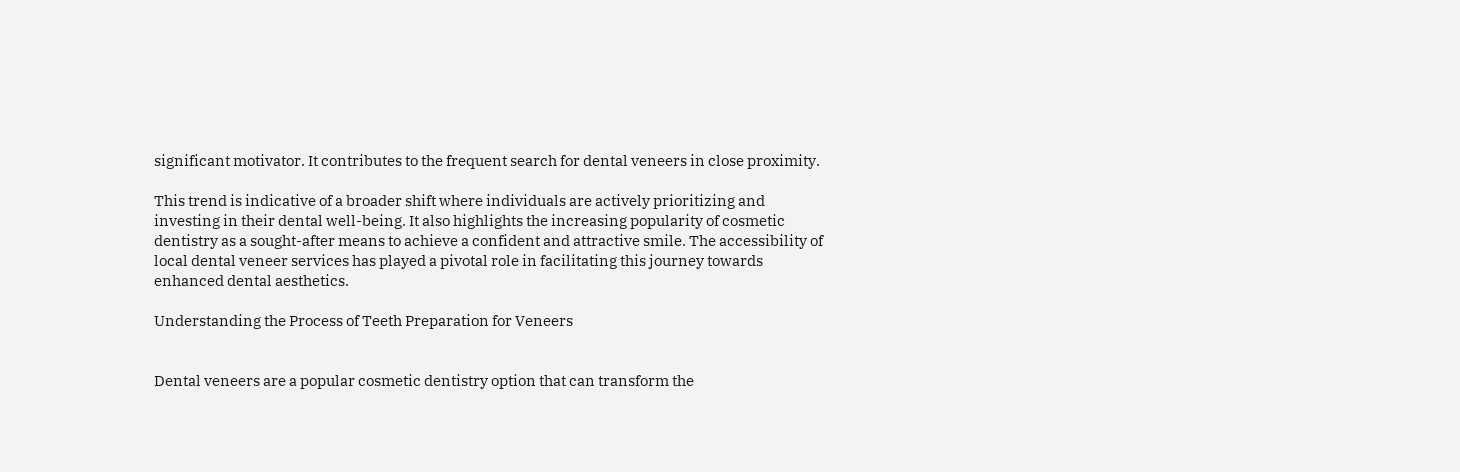significant motivator. It contributes to the frequent search for dental veneers in close proximity.

This trend is indicative of a broader shift where individuals are actively prioritizing and investing in their dental well-being. It also highlights the increasing popularity of cosmetic dentistry as a sought-after means to achieve a confident and attractive smile. The accessibility of local dental veneer services has played a pivotal role in facilitating this journey towards enhanced dental aesthetics.

Understanding the Process of Teeth Preparation for Veneers


Dental veneers are a popular cosmetic dentistry option that can transform the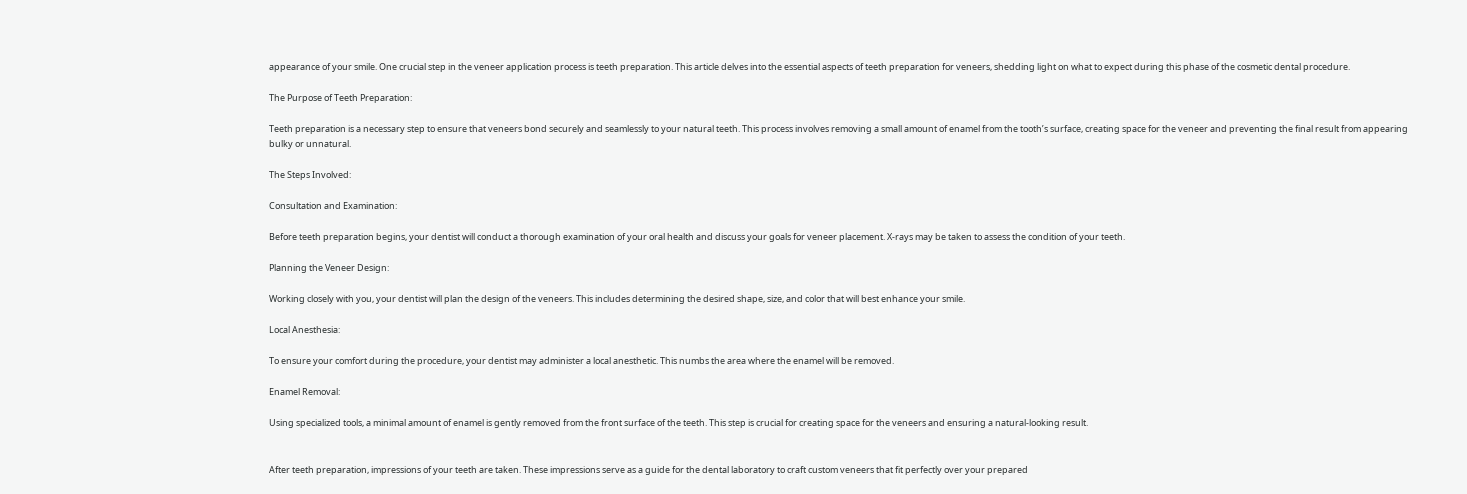appearance of your smile. One crucial step in the veneer application process is teeth preparation. This article delves into the essential aspects of teeth preparation for veneers, shedding light on what to expect during this phase of the cosmetic dental procedure.

The Purpose of Teeth Preparation:

Teeth preparation is a necessary step to ensure that veneers bond securely and seamlessly to your natural teeth. This process involves removing a small amount of enamel from the tooth’s surface, creating space for the veneer and preventing the final result from appearing bulky or unnatural.

The Steps Involved:

Consultation and Examination:

Before teeth preparation begins, your dentist will conduct a thorough examination of your oral health and discuss your goals for veneer placement. X-rays may be taken to assess the condition of your teeth.

Planning the Veneer Design:

Working closely with you, your dentist will plan the design of the veneers. This includes determining the desired shape, size, and color that will best enhance your smile.

Local Anesthesia:

To ensure your comfort during the procedure, your dentist may administer a local anesthetic. This numbs the area where the enamel will be removed.

Enamel Removal:

Using specialized tools, a minimal amount of enamel is gently removed from the front surface of the teeth. This step is crucial for creating space for the veneers and ensuring a natural-looking result.


After teeth preparation, impressions of your teeth are taken. These impressions serve as a guide for the dental laboratory to craft custom veneers that fit perfectly over your prepared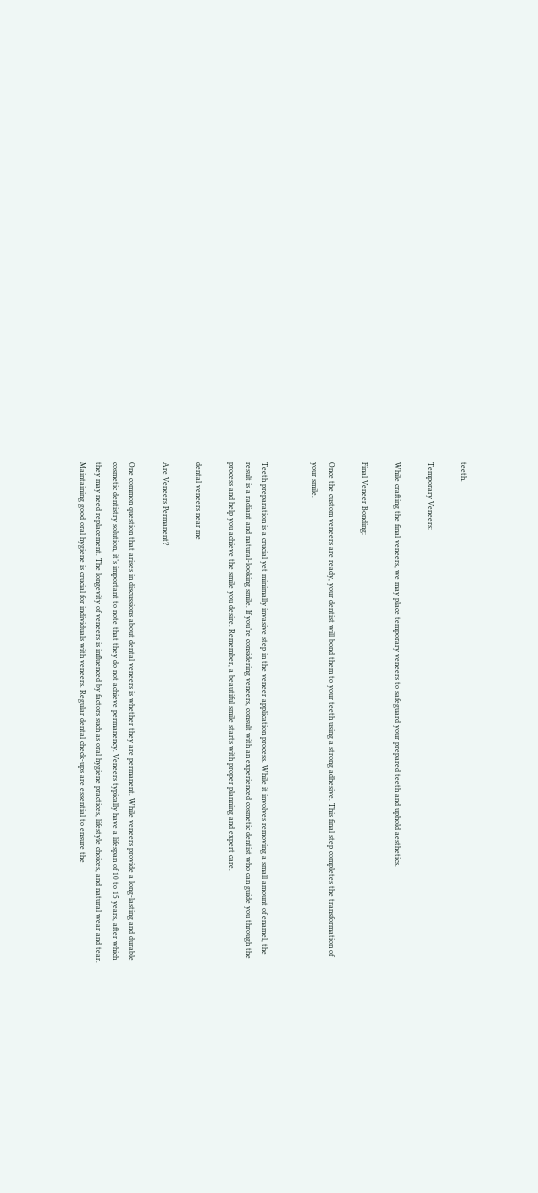teeth.

Temporary Veneers:

While crafting the final veneers, we may place temporary veneers to safeguard your prepared teeth and uphold aesthetics.

Final Veneer Bonding:

Once the custom veneers are ready, your dentist will bond them to your teeth using a strong adhesive. This final step completes the transformation of your smile.


Teeth preparation is a crucial yet minimally invasive step in the veneer application process. While it involves removing a small amount of enamel, the result is a radiant and natural-looking smile. If you’re considering veneers, consult with an experienced cosmetic dentist who can guide you through the process and help you achieve the smile you desire. Remember, a beautiful smile starts with proper planning and expert care.

dental veneers near me

Are Veneers Permanent?

One common question that arises in discussions about dental veneers is whether they are permanent. While veneers provide a long-lasting and durable cosmetic dentistry solution, it’s important to note that they do not achieve permanency. Veneers typically have a lifespan of 10 to 15 years, after which they may need replacement. The longevity of veneers is influenced by factors such as oral hygiene practices, lifestyle choices, and natural wear and tear. Maintaining good oral hygiene is crucial for individuals with veneers. Regular dental check-ups are essential to ensure the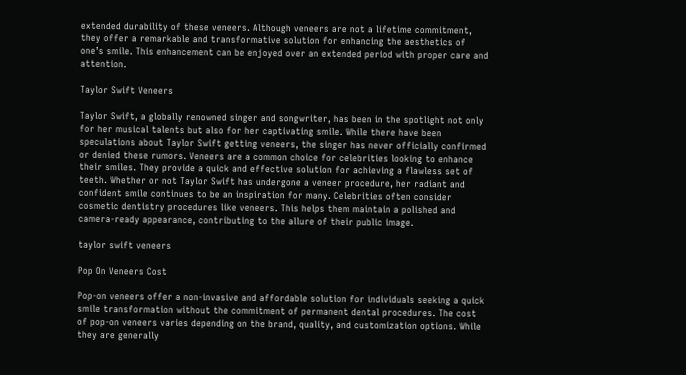extended durability of these veneers. Although veneers are not a lifetime commitment, they offer a remarkable and transformative solution for enhancing the aesthetics of one’s smile. This enhancement can be enjoyed over an extended period with proper care and attention.

Taylor Swift Veneers

Taylor Swift, a globally renowned singer and songwriter, has been in the spotlight not only for her musical talents but also for her captivating smile. While there have been speculations about Taylor Swift getting veneers, the singer has never officially confirmed or denied these rumors. Veneers are a common choice for celebrities looking to enhance their smiles. They provide a quick and effective solution for achieving a flawless set of teeth. Whether or not Taylor Swift has undergone a veneer procedure, her radiant and confident smile continues to be an inspiration for many. Celebrities often consider cosmetic dentistry procedures like veneers. This helps them maintain a polished and camera-ready appearance, contributing to the allure of their public image.

taylor swift veneers

Pop On Veneers Cost

Pop-on veneers offer a non-invasive and affordable solution for individuals seeking a quick smile transformation without the commitment of permanent dental procedures. The cost of pop-on veneers varies depending on the brand, quality, and customization options. While they are generally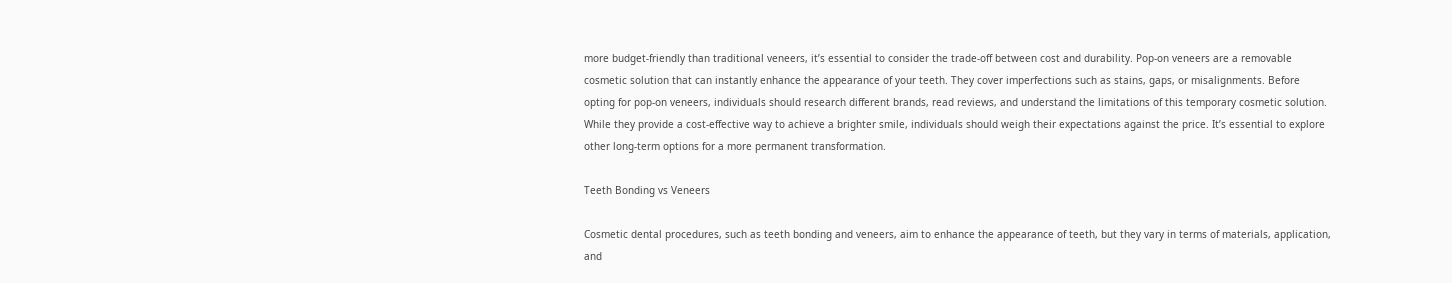more budget-friendly than traditional veneers, it’s essential to consider the trade-off between cost and durability. Pop-on veneers are a removable cosmetic solution that can instantly enhance the appearance of your teeth. They cover imperfections such as stains, gaps, or misalignments. Before opting for pop-on veneers, individuals should research different brands, read reviews, and understand the limitations of this temporary cosmetic solution. While they provide a cost-effective way to achieve a brighter smile, individuals should weigh their expectations against the price. It’s essential to explore other long-term options for a more permanent transformation.

Teeth Bonding vs Veneers

Cosmetic dental procedures, such as teeth bonding and veneers, aim to enhance the appearance of teeth, but they vary in terms of materials, application, and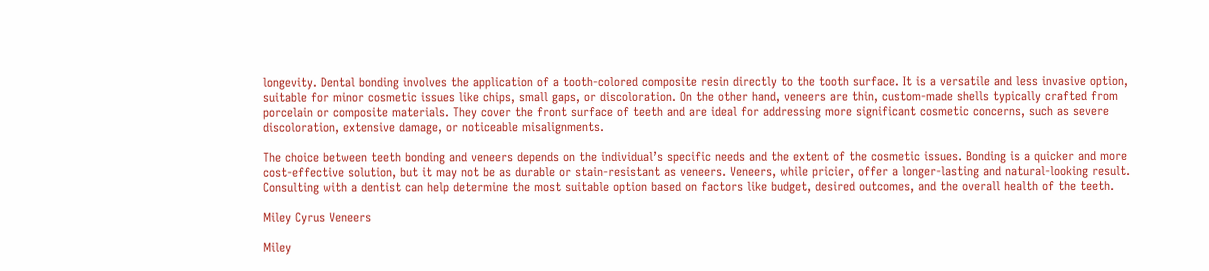longevity. Dental bonding involves the application of a tooth-colored composite resin directly to the tooth surface. It is a versatile and less invasive option, suitable for minor cosmetic issues like chips, small gaps, or discoloration. On the other hand, veneers are thin, custom-made shells typically crafted from porcelain or composite materials. They cover the front surface of teeth and are ideal for addressing more significant cosmetic concerns, such as severe discoloration, extensive damage, or noticeable misalignments.

The choice between teeth bonding and veneers depends on the individual’s specific needs and the extent of the cosmetic issues. Bonding is a quicker and more cost-effective solution, but it may not be as durable or stain-resistant as veneers. Veneers, while pricier, offer a longer-lasting and natural-looking result. Consulting with a dentist can help determine the most suitable option based on factors like budget, desired outcomes, and the overall health of the teeth.

Miley Cyrus Veneers

Miley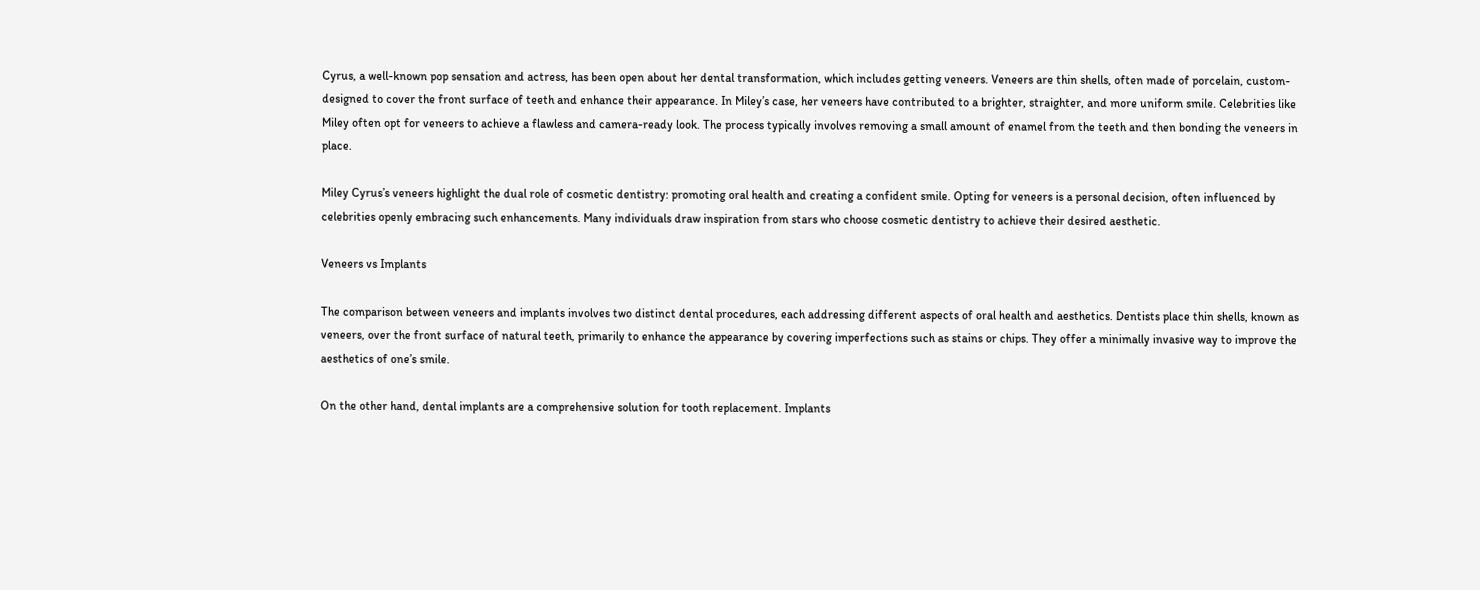Cyrus, a well-known pop sensation and actress, has been open about her dental transformation, which includes getting veneers. Veneers are thin shells, often made of porcelain, custom-designed to cover the front surface of teeth and enhance their appearance. In Miley’s case, her veneers have contributed to a brighter, straighter, and more uniform smile. Celebrities like Miley often opt for veneers to achieve a flawless and camera-ready look. The process typically involves removing a small amount of enamel from the teeth and then bonding the veneers in place.

Miley Cyrus’s veneers highlight the dual role of cosmetic dentistry: promoting oral health and creating a confident smile. Opting for veneers is a personal decision, often influenced by celebrities openly embracing such enhancements. Many individuals draw inspiration from stars who choose cosmetic dentistry to achieve their desired aesthetic.

Veneers vs Implants

The comparison between veneers and implants involves two distinct dental procedures, each addressing different aspects of oral health and aesthetics. Dentists place thin shells, known as veneers, over the front surface of natural teeth, primarily to enhance the appearance by covering imperfections such as stains or chips. They offer a minimally invasive way to improve the aesthetics of one’s smile.

On the other hand, dental implants are a comprehensive solution for tooth replacement. Implants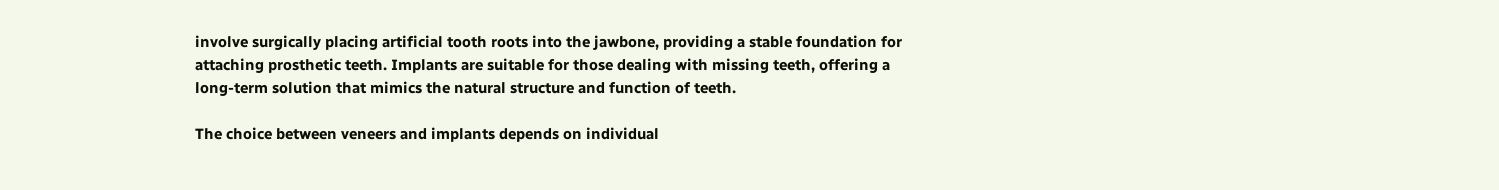involve surgically placing artificial tooth roots into the jawbone, providing a stable foundation for attaching prosthetic teeth. Implants are suitable for those dealing with missing teeth, offering a long-term solution that mimics the natural structure and function of teeth.

The choice between veneers and implants depends on individual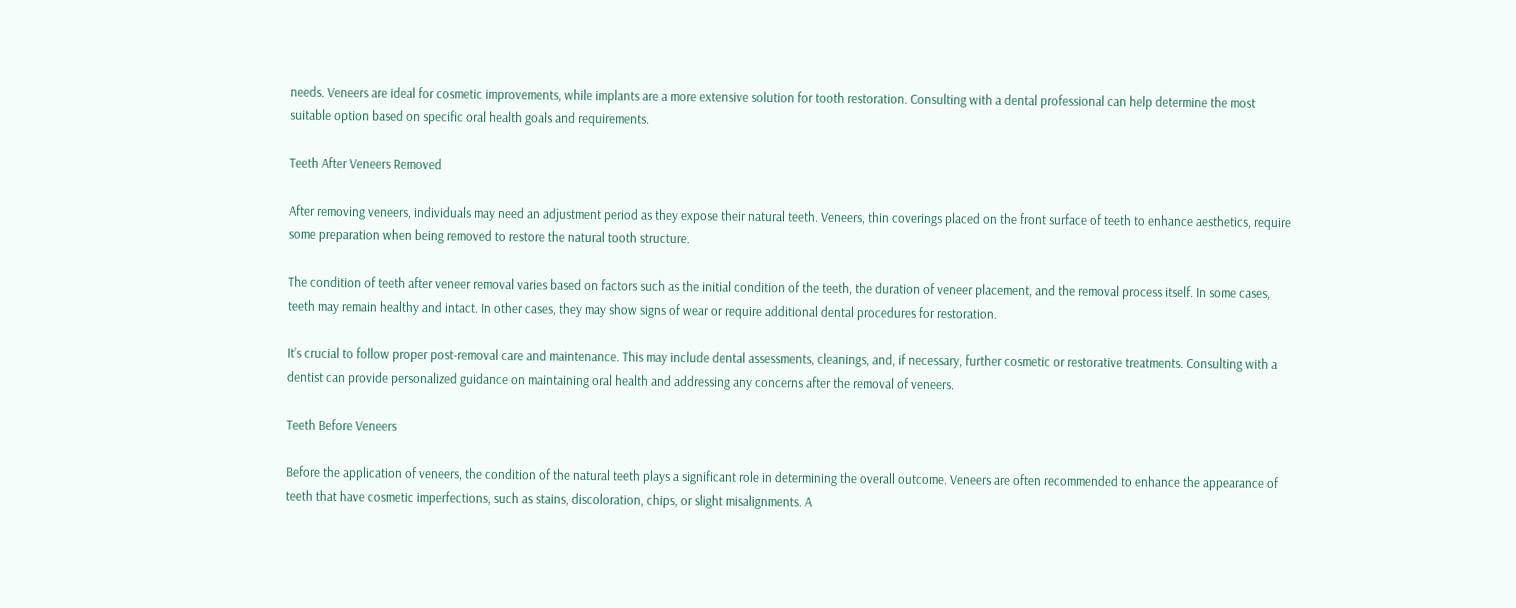needs. Veneers are ideal for cosmetic improvements, while implants are a more extensive solution for tooth restoration. Consulting with a dental professional can help determine the most suitable option based on specific oral health goals and requirements.

Teeth After Veneers Removed

After removing veneers, individuals may need an adjustment period as they expose their natural teeth. Veneers, thin coverings placed on the front surface of teeth to enhance aesthetics, require some preparation when being removed to restore the natural tooth structure.

The condition of teeth after veneer removal varies based on factors such as the initial condition of the teeth, the duration of veneer placement, and the removal process itself. In some cases, teeth may remain healthy and intact. In other cases, they may show signs of wear or require additional dental procedures for restoration.

It’s crucial to follow proper post-removal care and maintenance. This may include dental assessments, cleanings, and, if necessary, further cosmetic or restorative treatments. Consulting with a dentist can provide personalized guidance on maintaining oral health and addressing any concerns after the removal of veneers.

Teeth Before Veneers

Before the application of veneers, the condition of the natural teeth plays a significant role in determining the overall outcome. Veneers are often recommended to enhance the appearance of teeth that have cosmetic imperfections, such as stains, discoloration, chips, or slight misalignments. A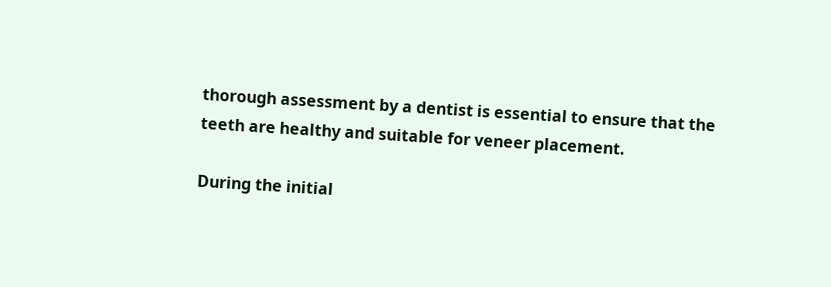thorough assessment by a dentist is essential to ensure that the teeth are healthy and suitable for veneer placement.

During the initial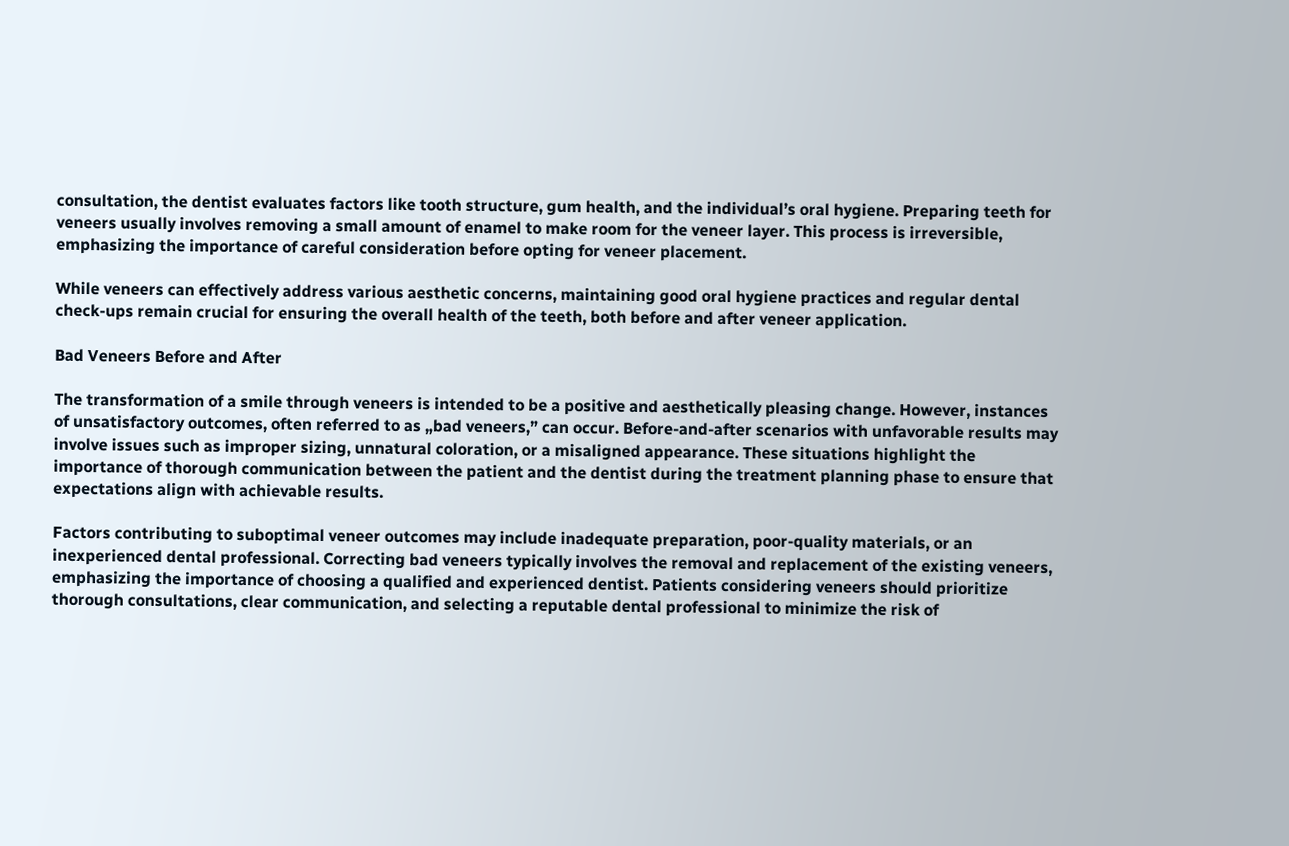consultation, the dentist evaluates factors like tooth structure, gum health, and the individual’s oral hygiene. Preparing teeth for veneers usually involves removing a small amount of enamel to make room for the veneer layer. This process is irreversible, emphasizing the importance of careful consideration before opting for veneer placement.

While veneers can effectively address various aesthetic concerns, maintaining good oral hygiene practices and regular dental check-ups remain crucial for ensuring the overall health of the teeth, both before and after veneer application.

Bad Veneers Before and After

The transformation of a smile through veneers is intended to be a positive and aesthetically pleasing change. However, instances of unsatisfactory outcomes, often referred to as „bad veneers,” can occur. Before-and-after scenarios with unfavorable results may involve issues such as improper sizing, unnatural coloration, or a misaligned appearance. These situations highlight the importance of thorough communication between the patient and the dentist during the treatment planning phase to ensure that expectations align with achievable results.

Factors contributing to suboptimal veneer outcomes may include inadequate preparation, poor-quality materials, or an inexperienced dental professional. Correcting bad veneers typically involves the removal and replacement of the existing veneers, emphasizing the importance of choosing a qualified and experienced dentist. Patients considering veneers should prioritize thorough consultations, clear communication, and selecting a reputable dental professional to minimize the risk of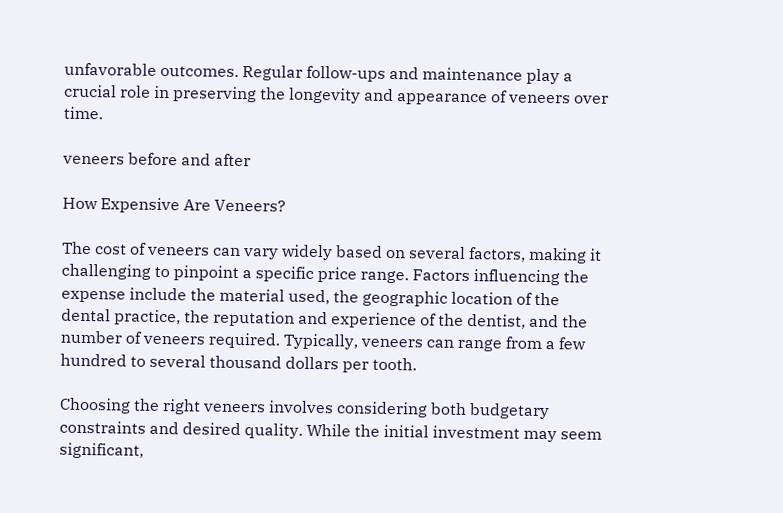unfavorable outcomes. Regular follow-ups and maintenance play a crucial role in preserving the longevity and appearance of veneers over time.

veneers before and after

How Expensive Are Veneers?

The cost of veneers can vary widely based on several factors, making it challenging to pinpoint a specific price range. Factors influencing the expense include the material used, the geographic location of the dental practice, the reputation and experience of the dentist, and the number of veneers required. Typically, veneers can range from a few hundred to several thousand dollars per tooth.

Choosing the right veneers involves considering both budgetary constraints and desired quality. While the initial investment may seem significant,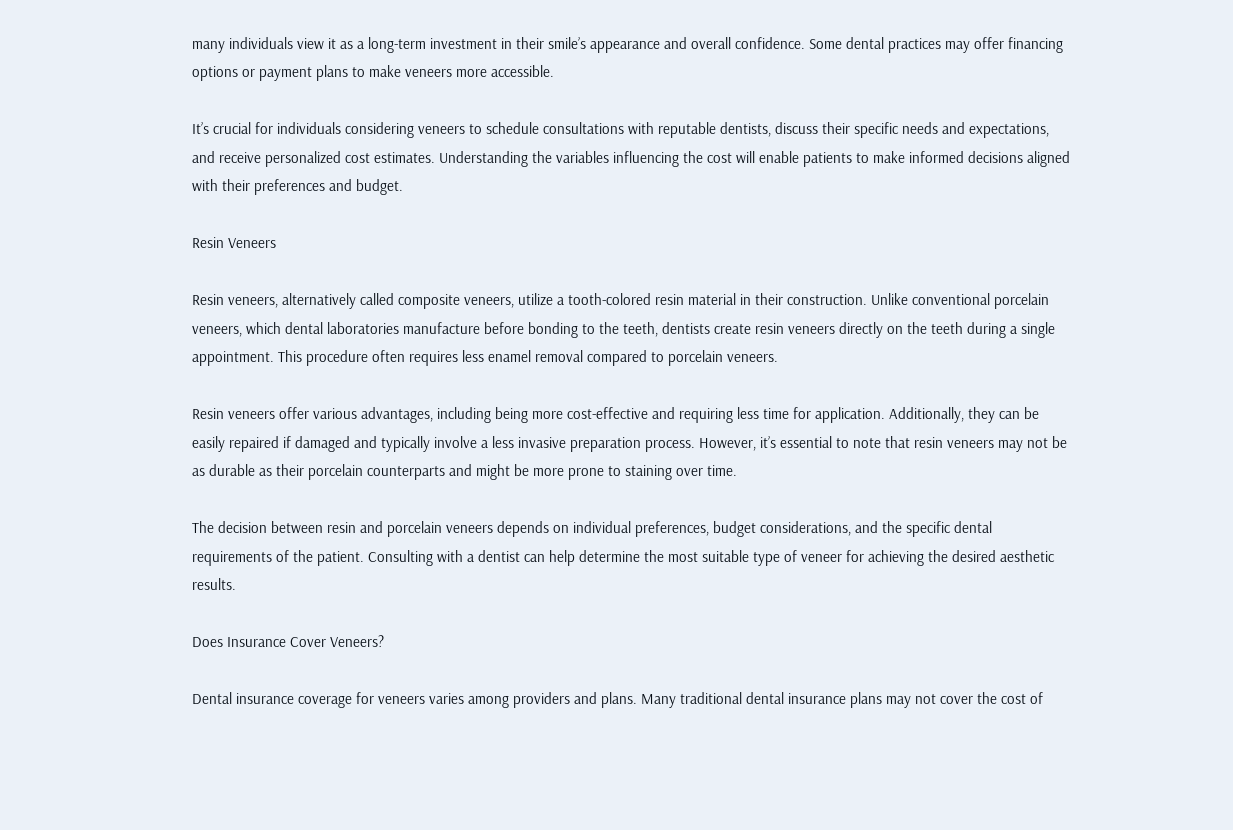many individuals view it as a long-term investment in their smile’s appearance and overall confidence. Some dental practices may offer financing options or payment plans to make veneers more accessible.

It’s crucial for individuals considering veneers to schedule consultations with reputable dentists, discuss their specific needs and expectations, and receive personalized cost estimates. Understanding the variables influencing the cost will enable patients to make informed decisions aligned with their preferences and budget.

Resin Veneers

Resin veneers, alternatively called composite veneers, utilize a tooth-colored resin material in their construction. Unlike conventional porcelain veneers, which dental laboratories manufacture before bonding to the teeth, dentists create resin veneers directly on the teeth during a single appointment. This procedure often requires less enamel removal compared to porcelain veneers.

Resin veneers offer various advantages, including being more cost-effective and requiring less time for application. Additionally, they can be easily repaired if damaged and typically involve a less invasive preparation process. However, it’s essential to note that resin veneers may not be as durable as their porcelain counterparts and might be more prone to staining over time.

The decision between resin and porcelain veneers depends on individual preferences, budget considerations, and the specific dental requirements of the patient. Consulting with a dentist can help determine the most suitable type of veneer for achieving the desired aesthetic results.

Does Insurance Cover Veneers?

Dental insurance coverage for veneers varies among providers and plans. Many traditional dental insurance plans may not cover the cost of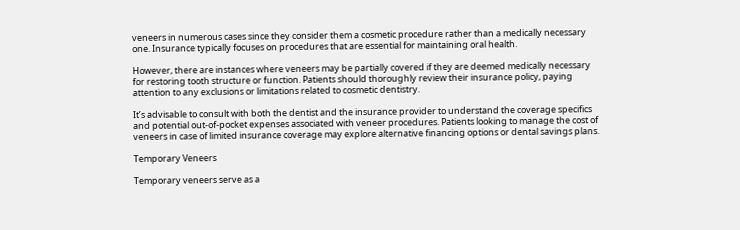veneers in numerous cases since they consider them a cosmetic procedure rather than a medically necessary one. Insurance typically focuses on procedures that are essential for maintaining oral health.

However, there are instances where veneers may be partially covered if they are deemed medically necessary for restoring tooth structure or function. Patients should thoroughly review their insurance policy, paying attention to any exclusions or limitations related to cosmetic dentistry.

It’s advisable to consult with both the dentist and the insurance provider to understand the coverage specifics and potential out-of-pocket expenses associated with veneer procedures. Patients looking to manage the cost of veneers in case of limited insurance coverage may explore alternative financing options or dental savings plans.

Temporary Veneers

Temporary veneers serve as a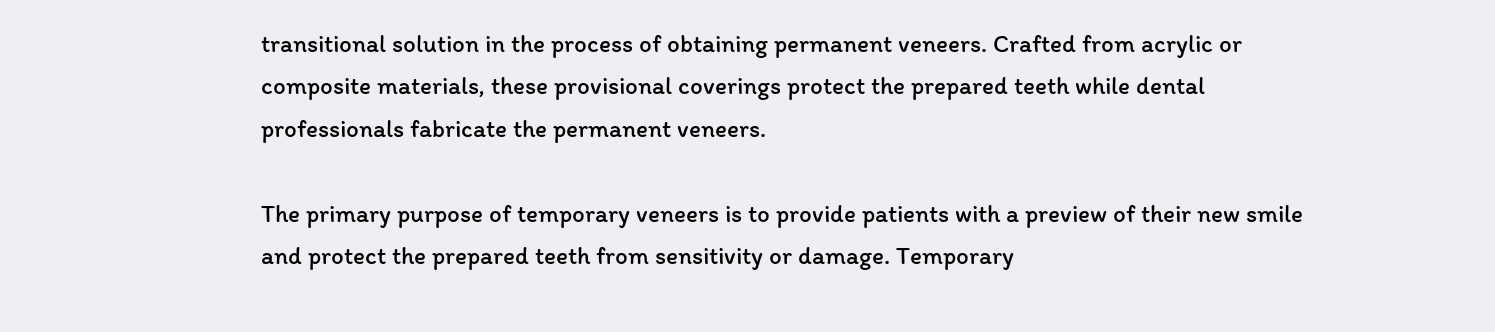transitional solution in the process of obtaining permanent veneers. Crafted from acrylic or composite materials, these provisional coverings protect the prepared teeth while dental professionals fabricate the permanent veneers.

The primary purpose of temporary veneers is to provide patients with a preview of their new smile and protect the prepared teeth from sensitivity or damage. Temporary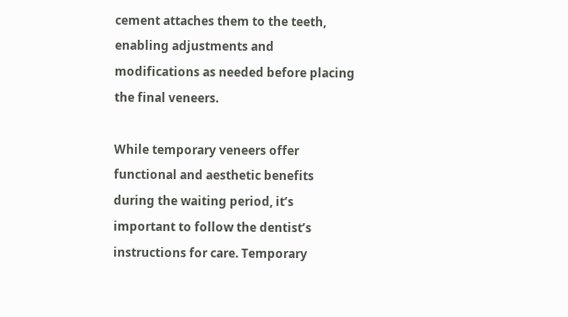cement attaches them to the teeth, enabling adjustments and modifications as needed before placing the final veneers.

While temporary veneers offer functional and aesthetic benefits during the waiting period, it’s important to follow the dentist’s instructions for care. Temporary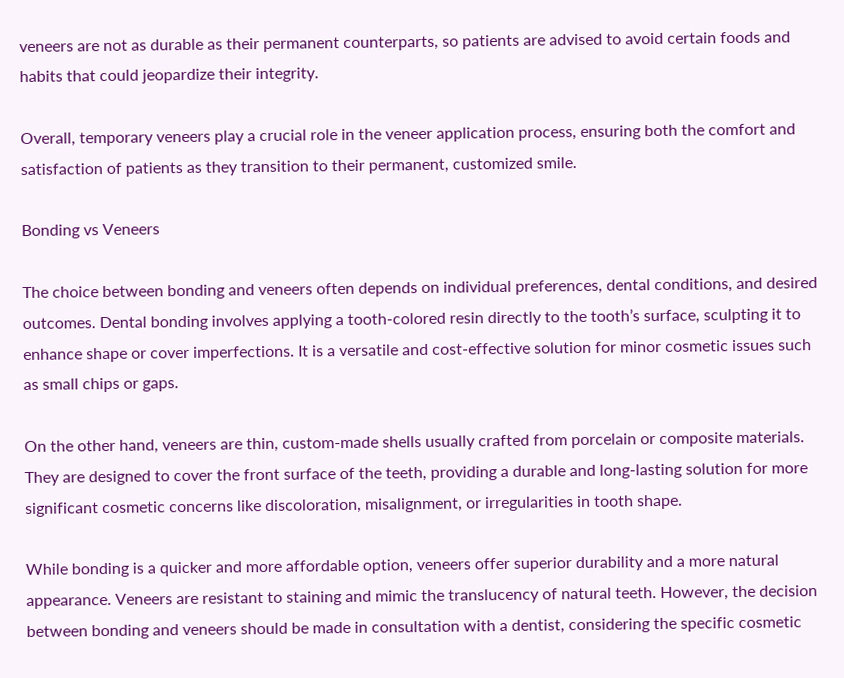veneers are not as durable as their permanent counterparts, so patients are advised to avoid certain foods and habits that could jeopardize their integrity.

Overall, temporary veneers play a crucial role in the veneer application process, ensuring both the comfort and satisfaction of patients as they transition to their permanent, customized smile.

Bonding vs Veneers

The choice between bonding and veneers often depends on individual preferences, dental conditions, and desired outcomes. Dental bonding involves applying a tooth-colored resin directly to the tooth’s surface, sculpting it to enhance shape or cover imperfections. It is a versatile and cost-effective solution for minor cosmetic issues such as small chips or gaps.

On the other hand, veneers are thin, custom-made shells usually crafted from porcelain or composite materials. They are designed to cover the front surface of the teeth, providing a durable and long-lasting solution for more significant cosmetic concerns like discoloration, misalignment, or irregularities in tooth shape.

While bonding is a quicker and more affordable option, veneers offer superior durability and a more natural appearance. Veneers are resistant to staining and mimic the translucency of natural teeth. However, the decision between bonding and veneers should be made in consultation with a dentist, considering the specific cosmetic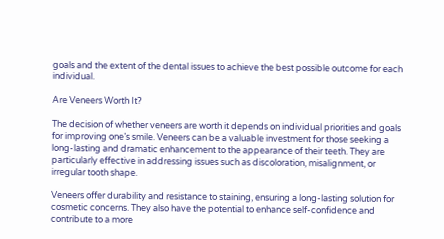goals and the extent of the dental issues to achieve the best possible outcome for each individual.

Are Veneers Worth It?

The decision of whether veneers are worth it depends on individual priorities and goals for improving one’s smile. Veneers can be a valuable investment for those seeking a long-lasting and dramatic enhancement to the appearance of their teeth. They are particularly effective in addressing issues such as discoloration, misalignment, or irregular tooth shape.

Veneers offer durability and resistance to staining, ensuring a long-lasting solution for cosmetic concerns. They also have the potential to enhance self-confidence and contribute to a more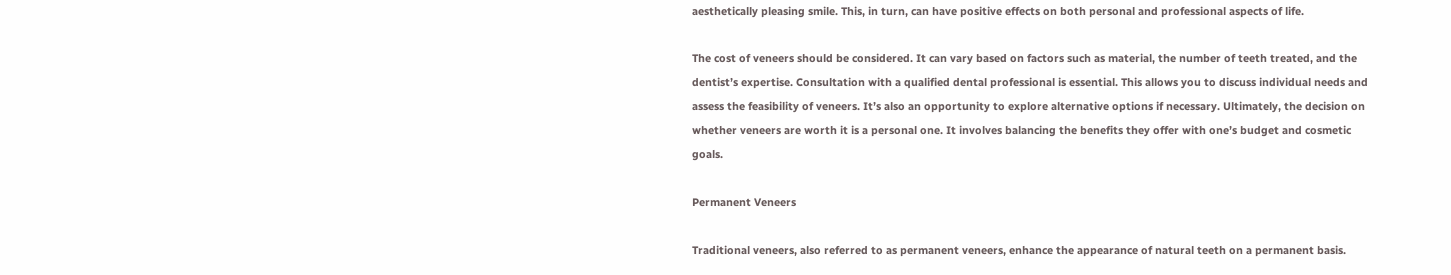aesthetically pleasing smile. This, in turn, can have positive effects on both personal and professional aspects of life.

The cost of veneers should be considered. It can vary based on factors such as material, the number of teeth treated, and the dentist’s expertise. Consultation with a qualified dental professional is essential. This allows you to discuss individual needs and assess the feasibility of veneers. It’s also an opportunity to explore alternative options if necessary. Ultimately, the decision on whether veneers are worth it is a personal one. It involves balancing the benefits they offer with one’s budget and cosmetic goals.

Permanent Veneers

Traditional veneers, also referred to as permanent veneers, enhance the appearance of natural teeth on a permanent basis.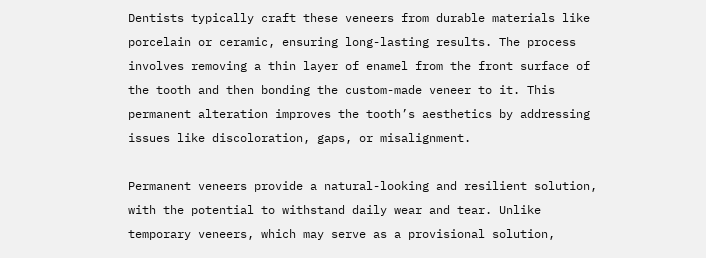Dentists typically craft these veneers from durable materials like porcelain or ceramic, ensuring long-lasting results. The process involves removing a thin layer of enamel from the front surface of the tooth and then bonding the custom-made veneer to it. This permanent alteration improves the tooth’s aesthetics by addressing issues like discoloration, gaps, or misalignment.

Permanent veneers provide a natural-looking and resilient solution, with the potential to withstand daily wear and tear. Unlike temporary veneers, which may serve as a provisional solution,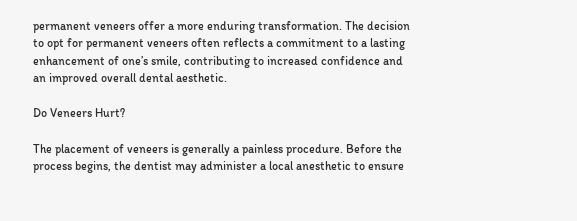permanent veneers offer a more enduring transformation. The decision to opt for permanent veneers often reflects a commitment to a lasting enhancement of one’s smile, contributing to increased confidence and an improved overall dental aesthetic.

Do Veneers Hurt?

The placement of veneers is generally a painless procedure. Before the process begins, the dentist may administer a local anesthetic to ensure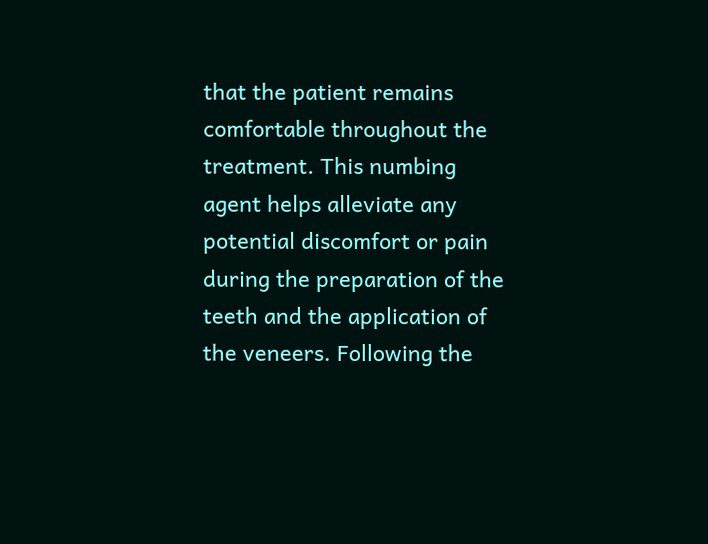that the patient remains comfortable throughout the treatment. This numbing agent helps alleviate any potential discomfort or pain during the preparation of the teeth and the application of the veneers. Following the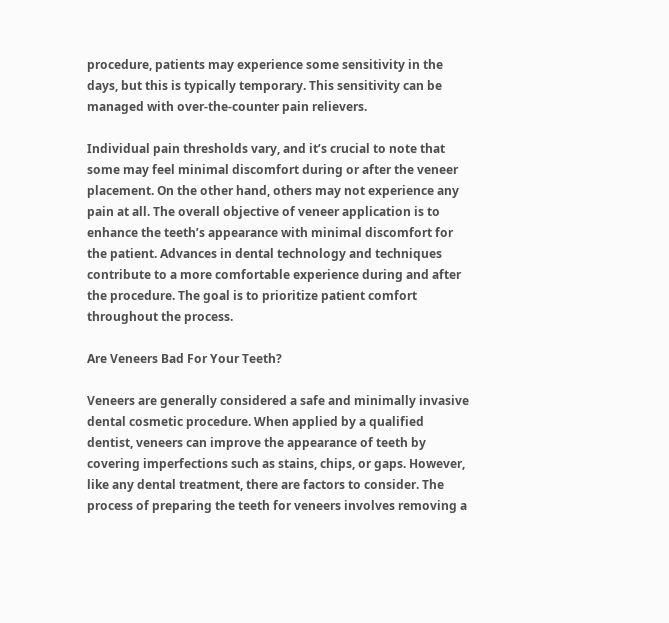procedure, patients may experience some sensitivity in the days, but this is typically temporary. This sensitivity can be managed with over-the-counter pain relievers.

Individual pain thresholds vary, and it’s crucial to note that some may feel minimal discomfort during or after the veneer placement. On the other hand, others may not experience any pain at all. The overall objective of veneer application is to enhance the teeth’s appearance with minimal discomfort for the patient. Advances in dental technology and techniques contribute to a more comfortable experience during and after the procedure. The goal is to prioritize patient comfort throughout the process.

Are Veneers Bad For Your Teeth?

Veneers are generally considered a safe and minimally invasive dental cosmetic procedure. When applied by a qualified dentist, veneers can improve the appearance of teeth by covering imperfections such as stains, chips, or gaps. However, like any dental treatment, there are factors to consider. The process of preparing the teeth for veneers involves removing a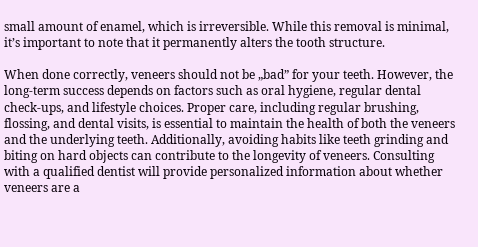small amount of enamel, which is irreversible. While this removal is minimal, it’s important to note that it permanently alters the tooth structure.

When done correctly, veneers should not be „bad” for your teeth. However, the long-term success depends on factors such as oral hygiene, regular dental check-ups, and lifestyle choices. Proper care, including regular brushing, flossing, and dental visits, is essential to maintain the health of both the veneers and the underlying teeth. Additionally, avoiding habits like teeth grinding and biting on hard objects can contribute to the longevity of veneers. Consulting with a qualified dentist will provide personalized information about whether veneers are a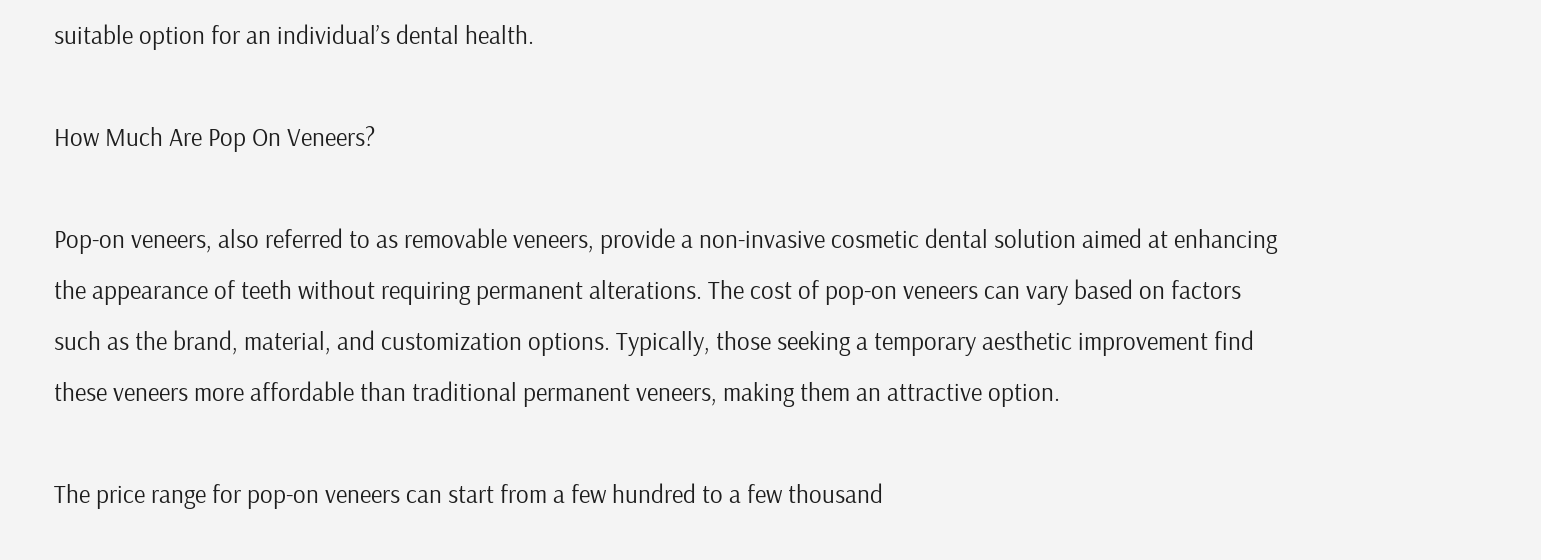suitable option for an individual’s dental health.

How Much Are Pop On Veneers?

Pop-on veneers, also referred to as removable veneers, provide a non-invasive cosmetic dental solution aimed at enhancing the appearance of teeth without requiring permanent alterations. The cost of pop-on veneers can vary based on factors such as the brand, material, and customization options. Typically, those seeking a temporary aesthetic improvement find these veneers more affordable than traditional permanent veneers, making them an attractive option.

The price range for pop-on veneers can start from a few hundred to a few thousand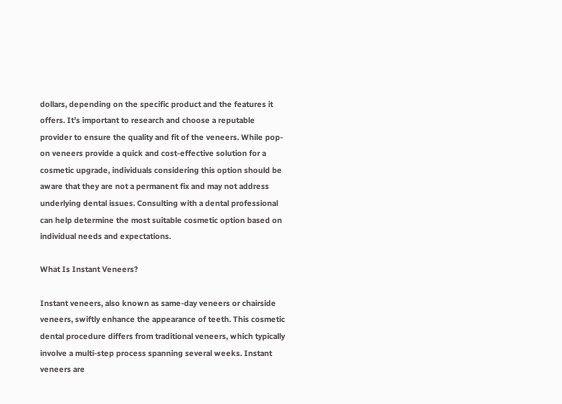dollars, depending on the specific product and the features it offers. It’s important to research and choose a reputable provider to ensure the quality and fit of the veneers. While pop-on veneers provide a quick and cost-effective solution for a cosmetic upgrade, individuals considering this option should be aware that they are not a permanent fix and may not address underlying dental issues. Consulting with a dental professional can help determine the most suitable cosmetic option based on individual needs and expectations.

What Is Instant Veneers?

Instant veneers, also known as same-day veneers or chairside veneers, swiftly enhance the appearance of teeth. This cosmetic dental procedure differs from traditional veneers, which typically involve a multi-step process spanning several weeks. Instant veneers are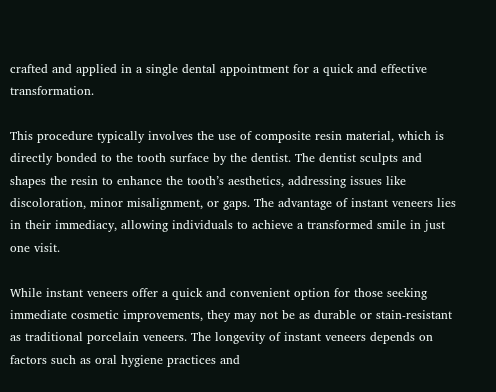crafted and applied in a single dental appointment for a quick and effective transformation.

This procedure typically involves the use of composite resin material, which is directly bonded to the tooth surface by the dentist. The dentist sculpts and shapes the resin to enhance the tooth’s aesthetics, addressing issues like discoloration, minor misalignment, or gaps. The advantage of instant veneers lies in their immediacy, allowing individuals to achieve a transformed smile in just one visit.

While instant veneers offer a quick and convenient option for those seeking immediate cosmetic improvements, they may not be as durable or stain-resistant as traditional porcelain veneers. The longevity of instant veneers depends on factors such as oral hygiene practices and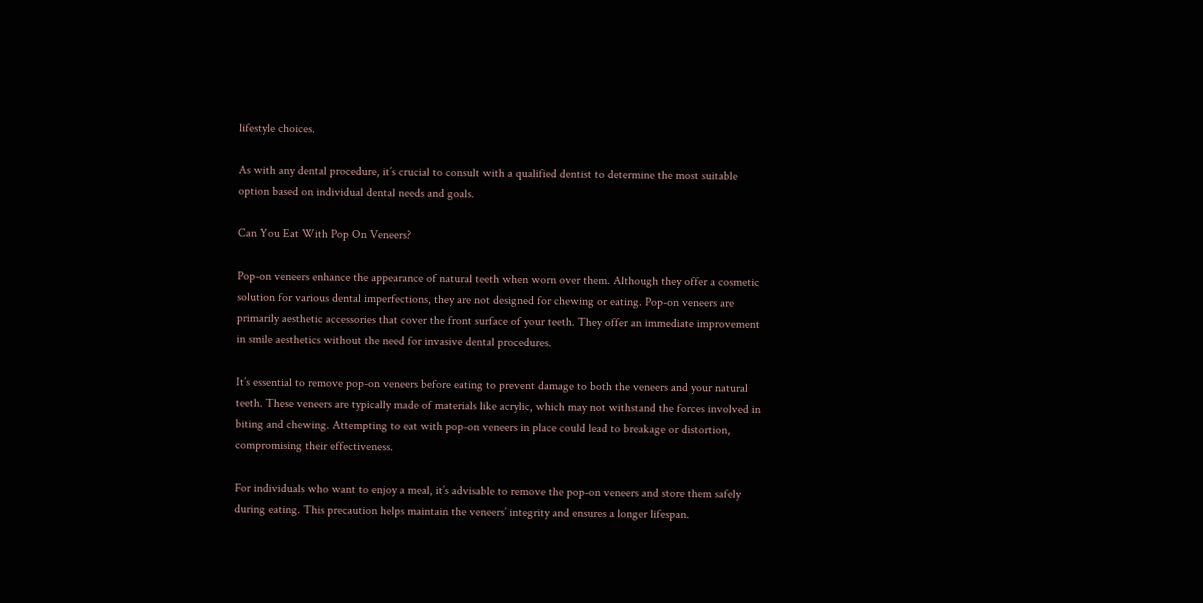lifestyle choices.

As with any dental procedure, it’s crucial to consult with a qualified dentist to determine the most suitable option based on individual dental needs and goals.

Can You Eat With Pop On Veneers?

Pop-on veneers enhance the appearance of natural teeth when worn over them. Although they offer a cosmetic solution for various dental imperfections, they are not designed for chewing or eating. Pop-on veneers are primarily aesthetic accessories that cover the front surface of your teeth. They offer an immediate improvement in smile aesthetics without the need for invasive dental procedures.

It’s essential to remove pop-on veneers before eating to prevent damage to both the veneers and your natural teeth. These veneers are typically made of materials like acrylic, which may not withstand the forces involved in biting and chewing. Attempting to eat with pop-on veneers in place could lead to breakage or distortion, compromising their effectiveness.

For individuals who want to enjoy a meal, it’s advisable to remove the pop-on veneers and store them safely during eating. This precaution helps maintain the veneers’ integrity and ensures a longer lifespan.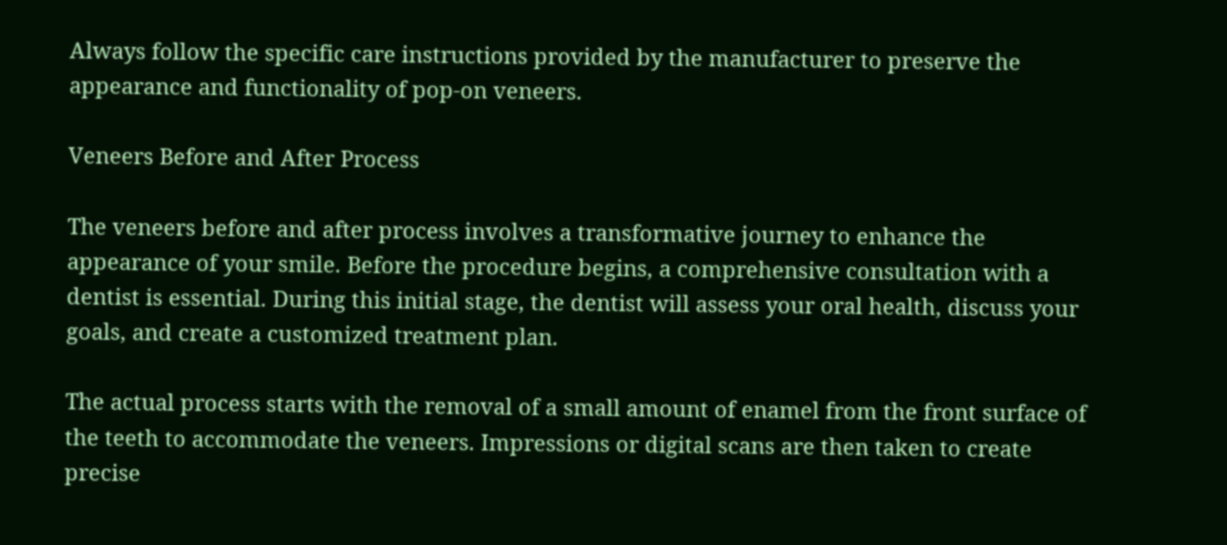Always follow the specific care instructions provided by the manufacturer to preserve the appearance and functionality of pop-on veneers.

Veneers Before and After Process

The veneers before and after process involves a transformative journey to enhance the appearance of your smile. Before the procedure begins, a comprehensive consultation with a dentist is essential. During this initial stage, the dentist will assess your oral health, discuss your goals, and create a customized treatment plan.

The actual process starts with the removal of a small amount of enamel from the front surface of the teeth to accommodate the veneers. Impressions or digital scans are then taken to create precise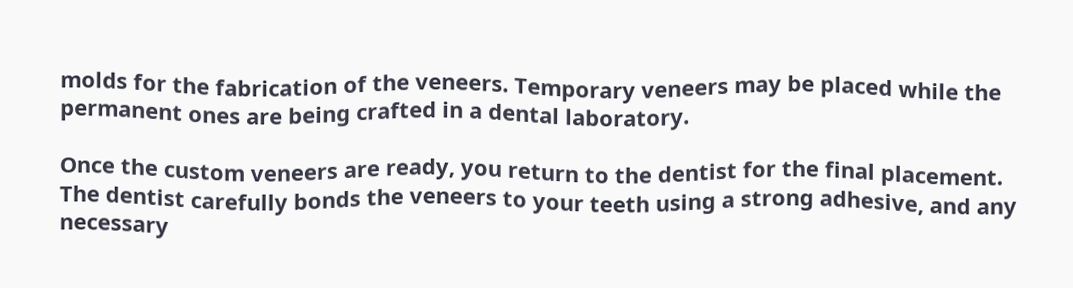molds for the fabrication of the veneers. Temporary veneers may be placed while the permanent ones are being crafted in a dental laboratory.

Once the custom veneers are ready, you return to the dentist for the final placement. The dentist carefully bonds the veneers to your teeth using a strong adhesive, and any necessary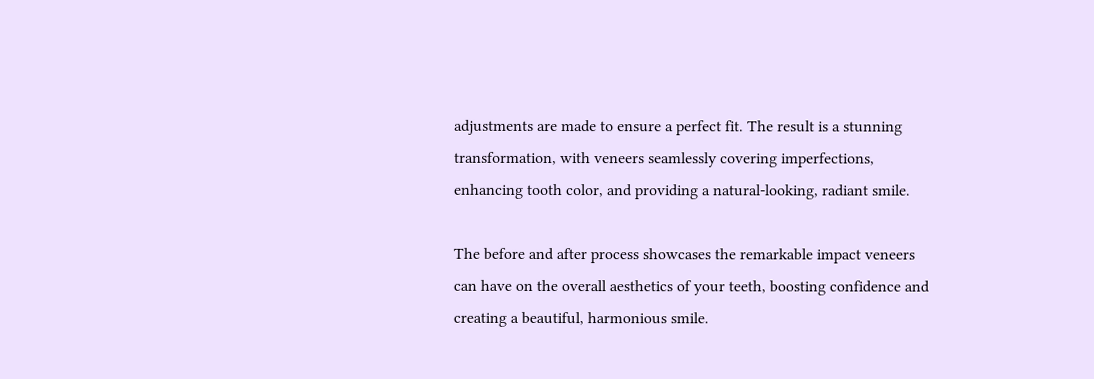adjustments are made to ensure a perfect fit. The result is a stunning transformation, with veneers seamlessly covering imperfections, enhancing tooth color, and providing a natural-looking, radiant smile.

The before and after process showcases the remarkable impact veneers can have on the overall aesthetics of your teeth, boosting confidence and creating a beautiful, harmonious smile.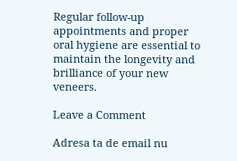Regular follow-up appointments and proper oral hygiene are essential to maintain the longevity and brilliance of your new veneers.

Leave a Comment

Adresa ta de email nu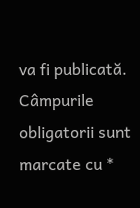va fi publicată. Câmpurile obligatorii sunt marcate cu *